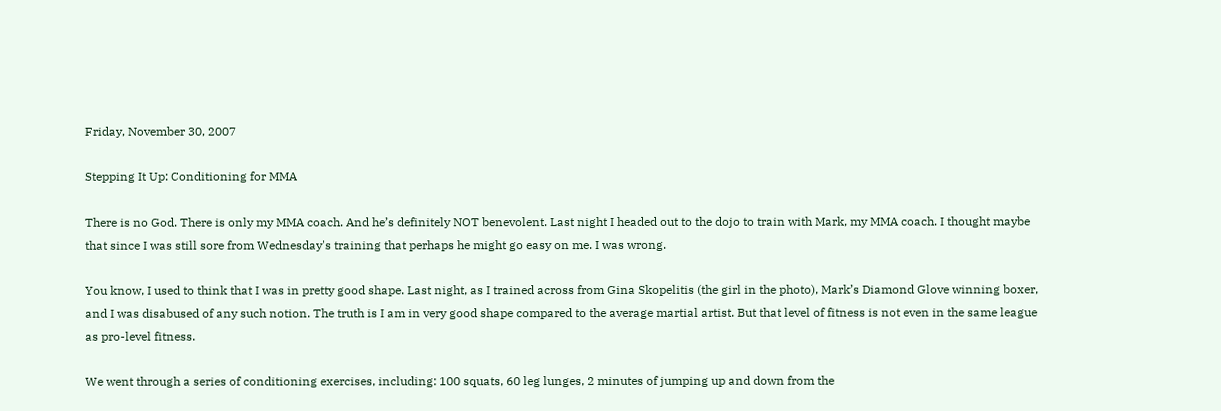Friday, November 30, 2007

Stepping It Up: Conditioning for MMA

There is no God. There is only my MMA coach. And he’s definitely NOT benevolent. Last night I headed out to the dojo to train with Mark, my MMA coach. I thought maybe that since I was still sore from Wednesday's training that perhaps he might go easy on me. I was wrong.

You know, I used to think that I was in pretty good shape. Last night, as I trained across from Gina Skopelitis (the girl in the photo), Mark’s Diamond Glove winning boxer, and I was disabused of any such notion. The truth is I am in very good shape compared to the average martial artist. But that level of fitness is not even in the same league as pro-level fitness.

We went through a series of conditioning exercises, including: 100 squats, 60 leg lunges, 2 minutes of jumping up and down from the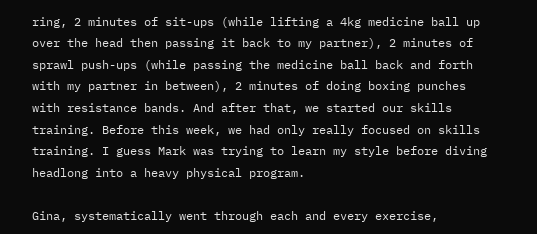ring, 2 minutes of sit-ups (while lifting a 4kg medicine ball up over the head then passing it back to my partner), 2 minutes of sprawl push-ups (while passing the medicine ball back and forth with my partner in between), 2 minutes of doing boxing punches with resistance bands. And after that, we started our skills training. Before this week, we had only really focused on skills training. I guess Mark was trying to learn my style before diving headlong into a heavy physical program.

Gina, systematically went through each and every exercise,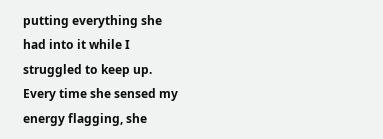putting everything she had into it while I struggled to keep up. Every time she sensed my energy flagging, she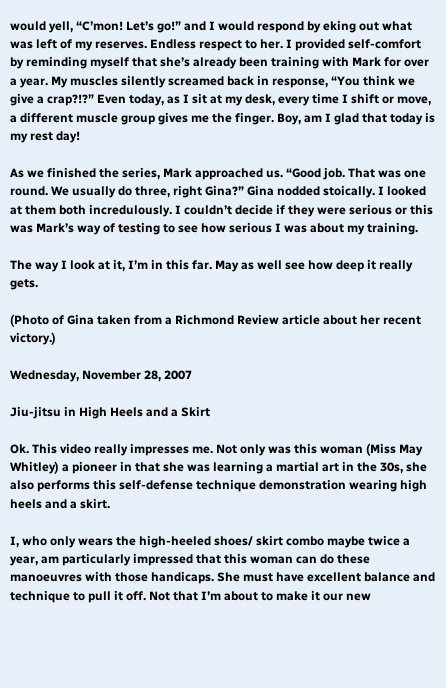would yell, “C’mon! Let’s go!” and I would respond by eking out what was left of my reserves. Endless respect to her. I provided self-comfort by reminding myself that she’s already been training with Mark for over a year. My muscles silently screamed back in response, “You think we give a crap?!?” Even today, as I sit at my desk, every time I shift or move, a different muscle group gives me the finger. Boy, am I glad that today is my rest day!

As we finished the series, Mark approached us. “Good job. That was one round. We usually do three, right Gina?” Gina nodded stoically. I looked at them both incredulously. I couldn’t decide if they were serious or this was Mark’s way of testing to see how serious I was about my training.

The way I look at it, I’m in this far. May as well see how deep it really gets.

(Photo of Gina taken from a Richmond Review article about her recent victory.)

Wednesday, November 28, 2007

Jiu-jitsu in High Heels and a Skirt

Ok. This video really impresses me. Not only was this woman (Miss May Whitley) a pioneer in that she was learning a martial art in the 30s, she also performs this self-defense technique demonstration wearing high heels and a skirt.

I, who only wears the high-heeled shoes/ skirt combo maybe twice a year, am particularly impressed that this woman can do these manoeuvres with those handicaps. She must have excellent balance and technique to pull it off. Not that I’m about to make it our new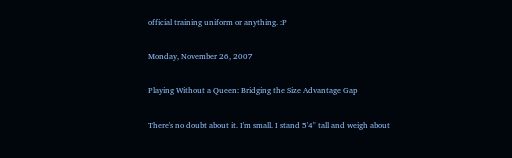official training uniform or anything. :P

Monday, November 26, 2007

Playing Without a Queen: Bridging the Size Advantage Gap

There's no doubt about it. I'm small. I stand 5'4" tall and weigh about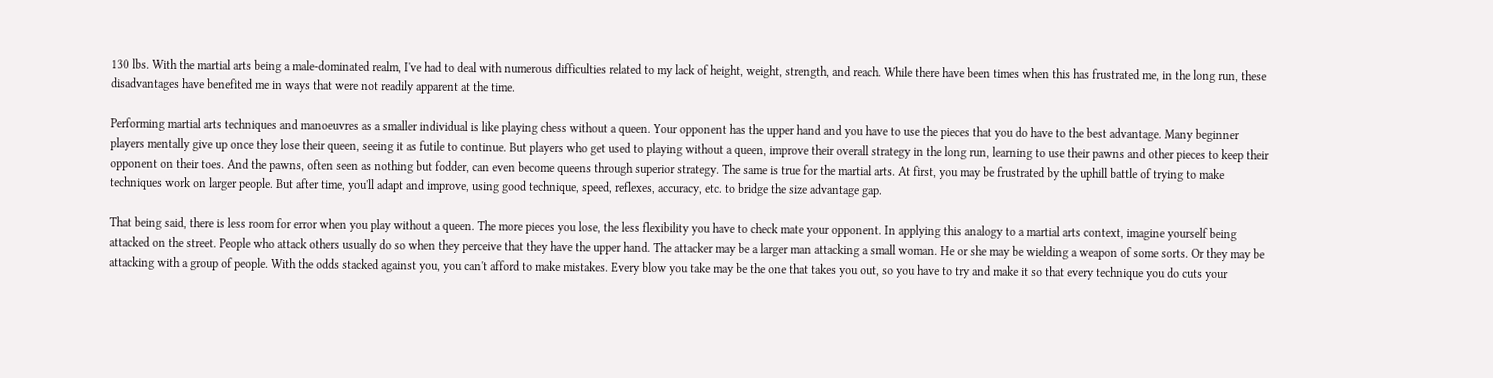130 lbs. With the martial arts being a male-dominated realm, I've had to deal with numerous difficulties related to my lack of height, weight, strength, and reach. While there have been times when this has frustrated me, in the long run, these disadvantages have benefited me in ways that were not readily apparent at the time.

Performing martial arts techniques and manoeuvres as a smaller individual is like playing chess without a queen. Your opponent has the upper hand and you have to use the pieces that you do have to the best advantage. Many beginner players mentally give up once they lose their queen, seeing it as futile to continue. But players who get used to playing without a queen, improve their overall strategy in the long run, learning to use their pawns and other pieces to keep their opponent on their toes. And the pawns, often seen as nothing but fodder, can even become queens through superior strategy. The same is true for the martial arts. At first, you may be frustrated by the uphill battle of trying to make techniques work on larger people. But after time, you'll adapt and improve, using good technique, speed, reflexes, accuracy, etc. to bridge the size advantage gap.

That being said, there is less room for error when you play without a queen. The more pieces you lose, the less flexibility you have to check mate your opponent. In applying this analogy to a martial arts context, imagine yourself being attacked on the street. People who attack others usually do so when they perceive that they have the upper hand. The attacker may be a larger man attacking a small woman. He or she may be wielding a weapon of some sorts. Or they may be attacking with a group of people. With the odds stacked against you, you can't afford to make mistakes. Every blow you take may be the one that takes you out, so you have to try and make it so that every technique you do cuts your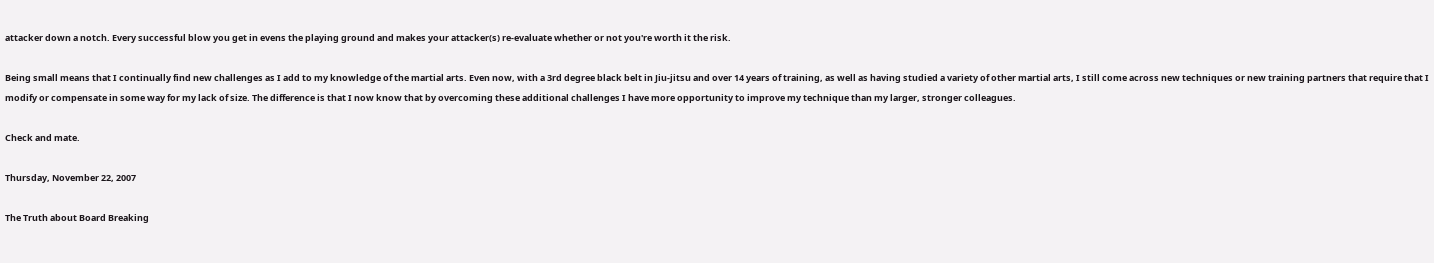attacker down a notch. Every successful blow you get in evens the playing ground and makes your attacker(s) re-evaluate whether or not you're worth it the risk.

Being small means that I continually find new challenges as I add to my knowledge of the martial arts. Even now, with a 3rd degree black belt in Jiu-jitsu and over 14 years of training, as well as having studied a variety of other martial arts, I still come across new techniques or new training partners that require that I modify or compensate in some way for my lack of size. The difference is that I now know that by overcoming these additional challenges I have more opportunity to improve my technique than my larger, stronger colleagues.

Check and mate.

Thursday, November 22, 2007

The Truth about Board Breaking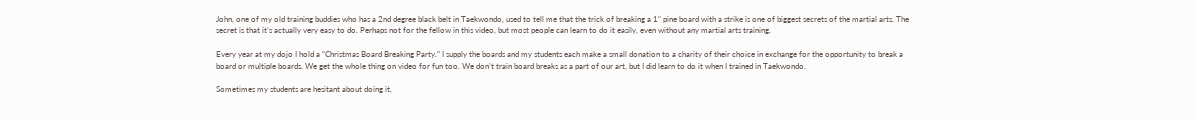John, one of my old training buddies who has a 2nd degree black belt in Taekwondo, used to tell me that the trick of breaking a 1" pine board with a strike is one of biggest secrets of the martial arts. The secret is that it’s actually very easy to do. Perhaps not for the fellow in this video, but most people can learn to do it easily, even without any martial arts training.

Every year at my dojo I hold a “Christmas Board Breaking Party.” I supply the boards and my students each make a small donation to a charity of their choice in exchange for the opportunity to break a board or multiple boards. We get the whole thing on video for fun too. We don’t train board breaks as a part of our art, but I did learn to do it when I trained in Taekwondo.

Sometimes my students are hesitant about doing it,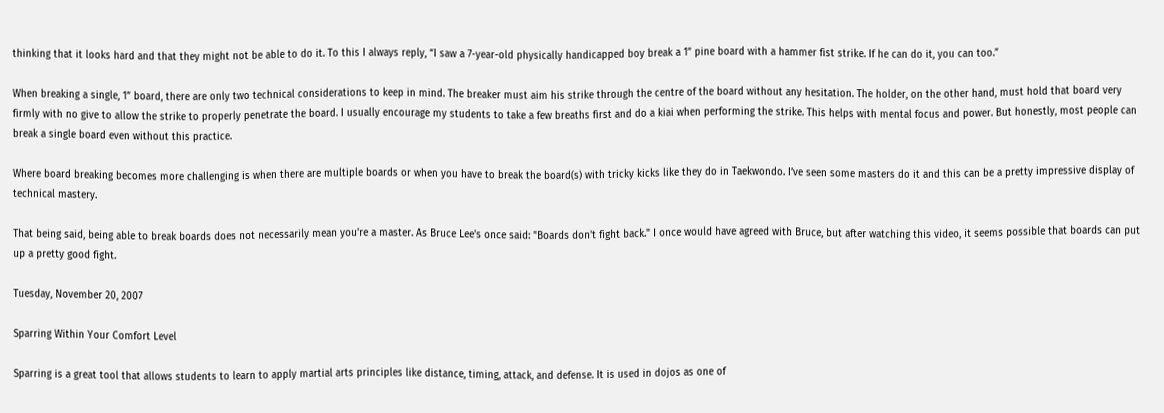thinking that it looks hard and that they might not be able to do it. To this I always reply, “I saw a 7-year-old physically handicapped boy break a 1” pine board with a hammer fist strike. If he can do it, you can too.”

When breaking a single, 1” board, there are only two technical considerations to keep in mind. The breaker must aim his strike through the centre of the board without any hesitation. The holder, on the other hand, must hold that board very firmly with no give to allow the strike to properly penetrate the board. I usually encourage my students to take a few breaths first and do a kiai when performing the strike. This helps with mental focus and power. But honestly, most people can break a single board even without this practice.

Where board breaking becomes more challenging is when there are multiple boards or when you have to break the board(s) with tricky kicks like they do in Taekwondo. I’ve seen some masters do it and this can be a pretty impressive display of technical mastery.

That being said, being able to break boards does not necessarily mean you're a master. As Bruce Lee's once said: "Boards don't fight back." I once would have agreed with Bruce, but after watching this video, it seems possible that boards can put up a pretty good fight.

Tuesday, November 20, 2007

Sparring Within Your Comfort Level

Sparring is a great tool that allows students to learn to apply martial arts principles like distance, timing, attack, and defense. It is used in dojos as one of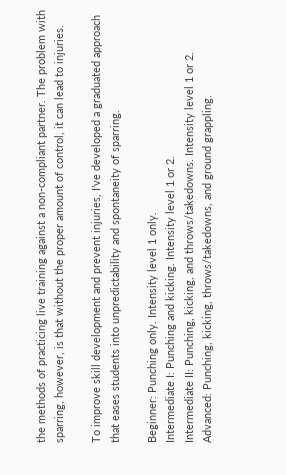the methods of practicing live training against a non-compliant partner. The problem with sparring, however, is that without the proper amount of control, it can lead to injuries.

To improve skill development and prevent injuries, I’ve developed a graduated approach that eases students into unpredictability and spontaneity of sparring.

Beginner: Punching only. Intensity level 1 only.
Intermediate I: Punching and kicking. Intensity level 1 or 2.
Intermediate II: Punching, kicking, and throws/takedowns. Intensity level 1 or 2.
Advanced: Punching, kicking, throws/takedowns, and ground grappling.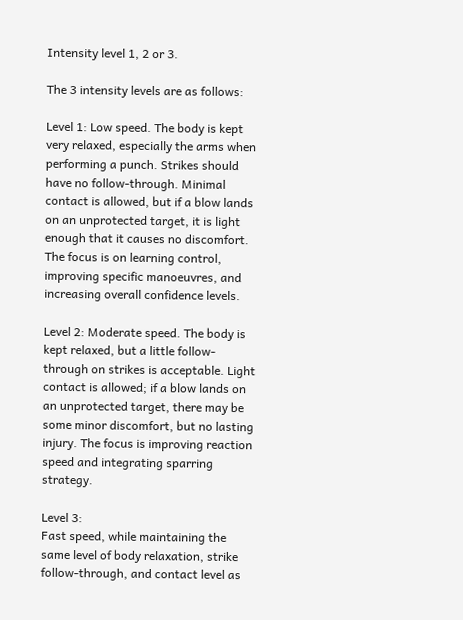Intensity level 1, 2 or 3.

The 3 intensity levels are as follows:

Level 1: Low speed. The body is kept very relaxed, especially the arms when performing a punch. Strikes should have no follow-through. Minimal contact is allowed, but if a blow lands on an unprotected target, it is light enough that it causes no discomfort. The focus is on learning control, improving specific manoeuvres, and increasing overall confidence levels.

Level 2: Moderate speed. The body is kept relaxed, but a little follow-through on strikes is acceptable. Light contact is allowed; if a blow lands on an unprotected target, there may be some minor discomfort, but no lasting injury. The focus is improving reaction speed and integrating sparring strategy.

Level 3:
Fast speed, while maintaining the same level of body relaxation, strike follow-through, and contact level as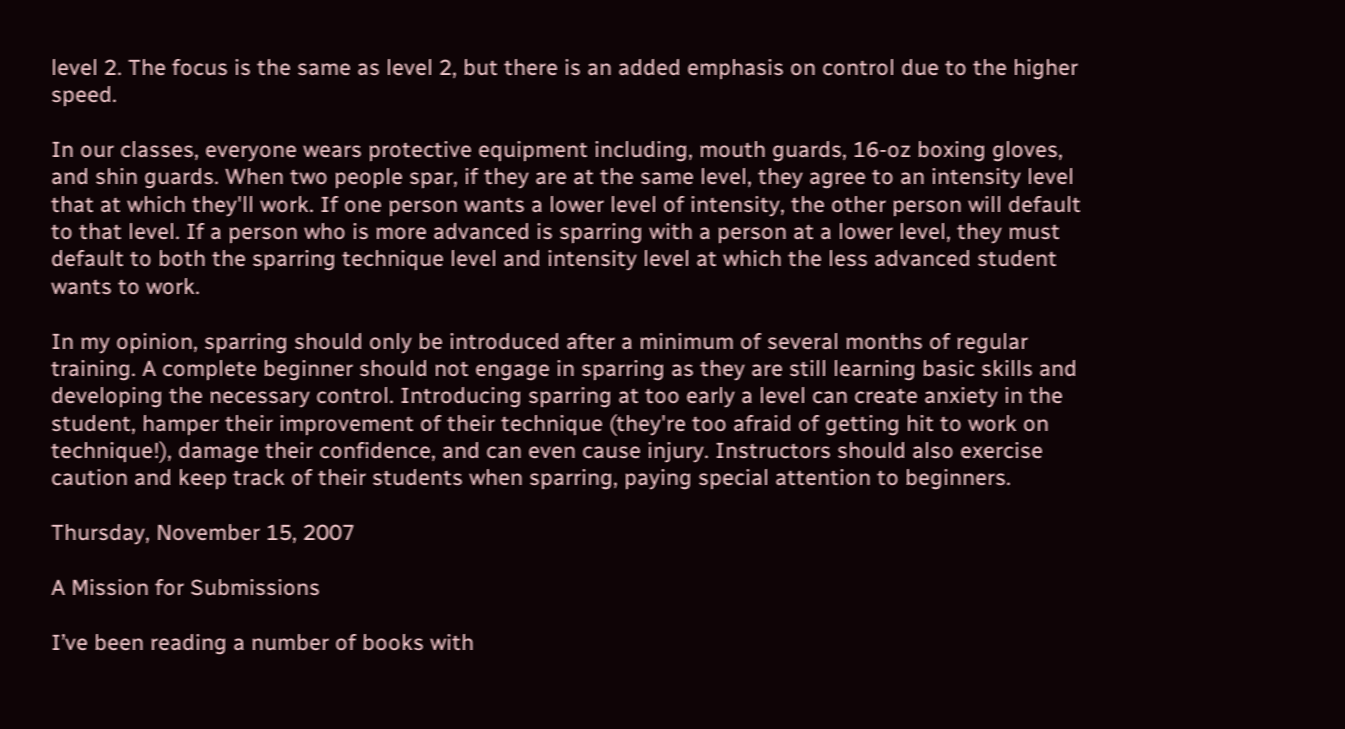level 2. The focus is the same as level 2, but there is an added emphasis on control due to the higher speed.

In our classes, everyone wears protective equipment including, mouth guards, 16-oz boxing gloves, and shin guards. When two people spar, if they are at the same level, they agree to an intensity level that at which they'll work. If one person wants a lower level of intensity, the other person will default to that level. If a person who is more advanced is sparring with a person at a lower level, they must default to both the sparring technique level and intensity level at which the less advanced student wants to work.

In my opinion, sparring should only be introduced after a minimum of several months of regular training. A complete beginner should not engage in sparring as they are still learning basic skills and developing the necessary control. Introducing sparring at too early a level can create anxiety in the student, hamper their improvement of their technique (they're too afraid of getting hit to work on technique!), damage their confidence, and can even cause injury. Instructors should also exercise caution and keep track of their students when sparring, paying special attention to beginners.

Thursday, November 15, 2007

A Mission for Submissions

I’ve been reading a number of books with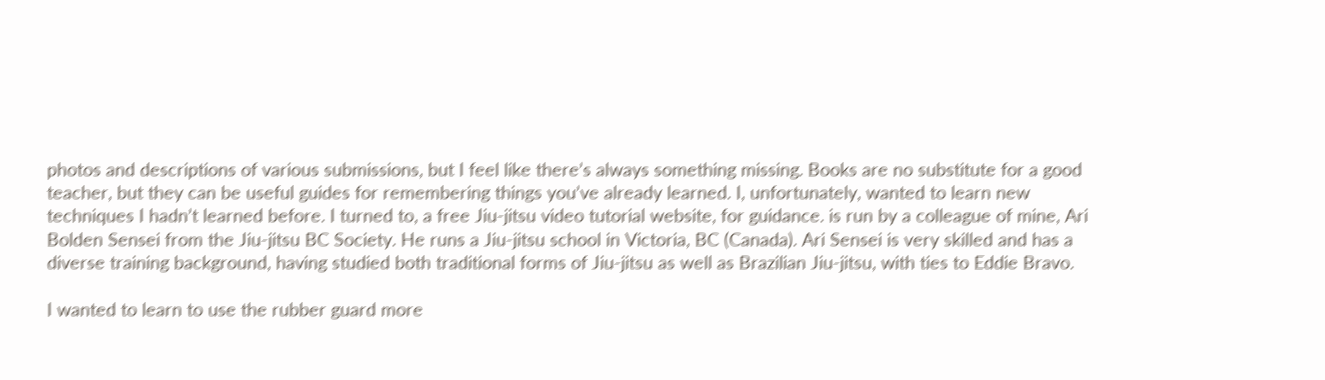photos and descriptions of various submissions, but I feel like there’s always something missing. Books are no substitute for a good teacher, but they can be useful guides for remembering things you’ve already learned. I, unfortunately, wanted to learn new techniques I hadn’t learned before. I turned to, a free Jiu-jitsu video tutorial website, for guidance. is run by a colleague of mine, Ari Bolden Sensei from the Jiu-jitsu BC Society. He runs a Jiu-jitsu school in Victoria, BC (Canada). Ari Sensei is very skilled and has a diverse training background, having studied both traditional forms of Jiu-jitsu as well as Brazilian Jiu-jitsu, with ties to Eddie Bravo.

I wanted to learn to use the rubber guard more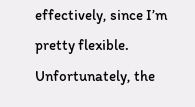effectively, since I’m pretty flexible. Unfortunately, the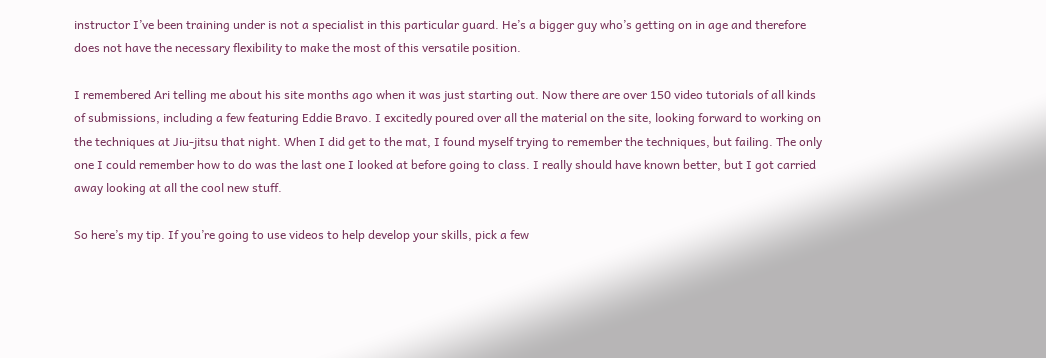instructor I’ve been training under is not a specialist in this particular guard. He’s a bigger guy who’s getting on in age and therefore does not have the necessary flexibility to make the most of this versatile position.

I remembered Ari telling me about his site months ago when it was just starting out. Now there are over 150 video tutorials of all kinds of submissions, including a few featuring Eddie Bravo. I excitedly poured over all the material on the site, looking forward to working on the techniques at Jiu-jitsu that night. When I did get to the mat, I found myself trying to remember the techniques, but failing. The only one I could remember how to do was the last one I looked at before going to class. I really should have known better, but I got carried away looking at all the cool new stuff.

So here’s my tip. If you’re going to use videos to help develop your skills, pick a few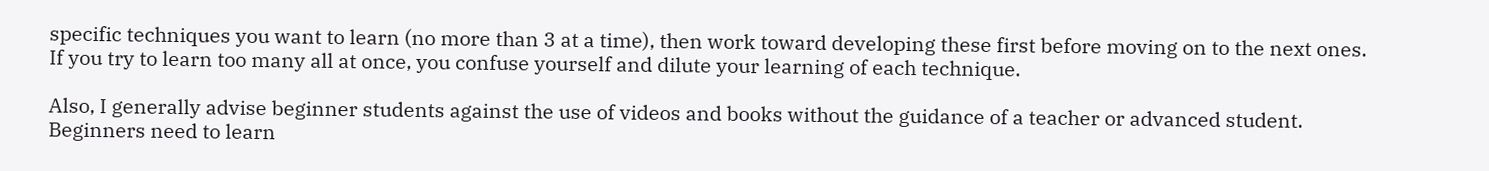specific techniques you want to learn (no more than 3 at a time), then work toward developing these first before moving on to the next ones. If you try to learn too many all at once, you confuse yourself and dilute your learning of each technique.

Also, I generally advise beginner students against the use of videos and books without the guidance of a teacher or advanced student. Beginners need to learn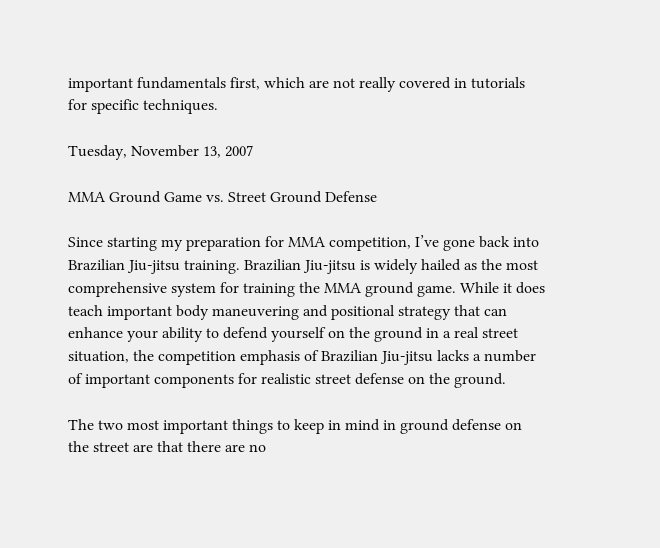important fundamentals first, which are not really covered in tutorials for specific techniques.

Tuesday, November 13, 2007

MMA Ground Game vs. Street Ground Defense

Since starting my preparation for MMA competition, I’ve gone back into Brazilian Jiu-jitsu training. Brazilian Jiu-jitsu is widely hailed as the most comprehensive system for training the MMA ground game. While it does teach important body maneuvering and positional strategy that can enhance your ability to defend yourself on the ground in a real street situation, the competition emphasis of Brazilian Jiu-jitsu lacks a number of important components for realistic street defense on the ground.

The two most important things to keep in mind in ground defense on the street are that there are no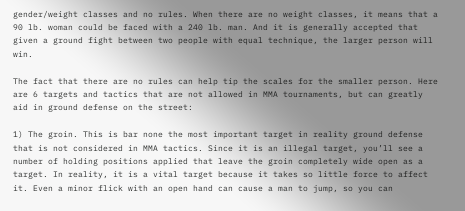gender/weight classes and no rules. When there are no weight classes, it means that a 90 lb. woman could be faced with a 240 lb. man. And it is generally accepted that given a ground fight between two people with equal technique, the larger person will win.

The fact that there are no rules can help tip the scales for the smaller person. Here are 6 targets and tactics that are not allowed in MMA tournaments, but can greatly aid in ground defense on the street:

1) The groin. This is bar none the most important target in reality ground defense that is not considered in MMA tactics. Since it is an illegal target, you’ll see a number of holding positions applied that leave the groin completely wide open as a target. In reality, it is a vital target because it takes so little force to affect it. Even a minor flick with an open hand can cause a man to jump, so you can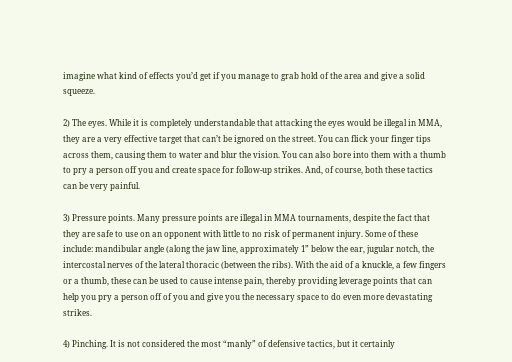imagine what kind of effects you’d get if you manage to grab hold of the area and give a solid squeeze.

2) The eyes. While it is completely understandable that attacking the eyes would be illegal in MMA, they are a very effective target that can’t be ignored on the street. You can flick your finger tips across them, causing them to water and blur the vision. You can also bore into them with a thumb to pry a person off you and create space for follow-up strikes. And, of course, both these tactics can be very painful.

3) Pressure points. Many pressure points are illegal in MMA tournaments, despite the fact that they are safe to use on an opponent with little to no risk of permanent injury. Some of these include: mandibular angle (along the jaw line, approximately 1” below the ear, jugular notch, the intercostal nerves of the lateral thoracic (between the ribs). With the aid of a knuckle, a few fingers or a thumb, these can be used to cause intense pain, thereby providing leverage points that can help you pry a person off of you and give you the necessary space to do even more devastating strikes.

4) Pinching. It is not considered the most “manly” of defensive tactics, but it certainly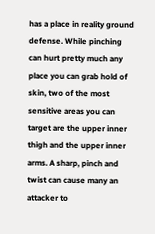has a place in reality ground defense. While pinching can hurt pretty much any place you can grab hold of skin, two of the most sensitive areas you can target are the upper inner thigh and the upper inner arms. A sharp, pinch and twist can cause many an attacker to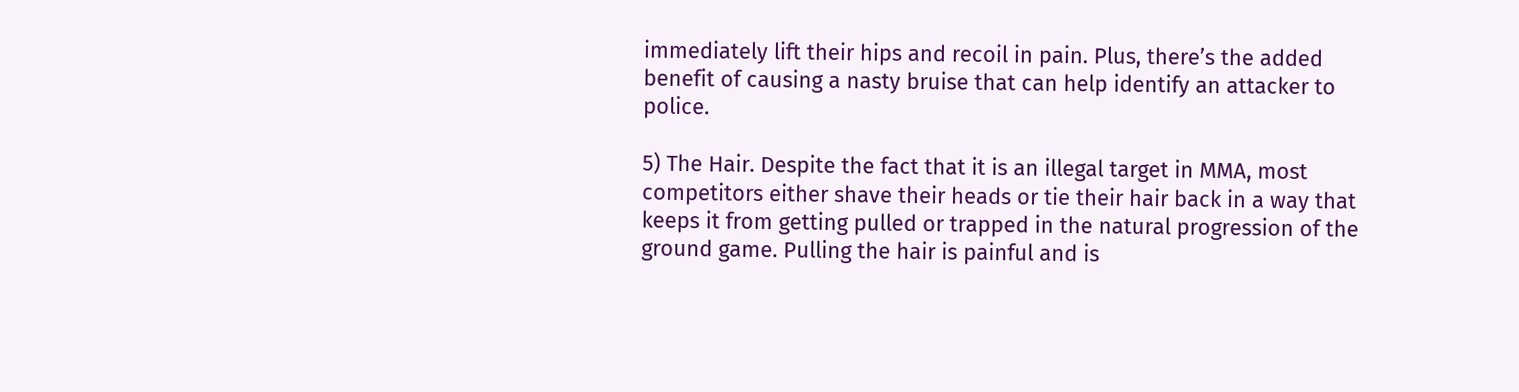immediately lift their hips and recoil in pain. Plus, there’s the added benefit of causing a nasty bruise that can help identify an attacker to police.

5) The Hair. Despite the fact that it is an illegal target in MMA, most competitors either shave their heads or tie their hair back in a way that keeps it from getting pulled or trapped in the natural progression of the ground game. Pulling the hair is painful and is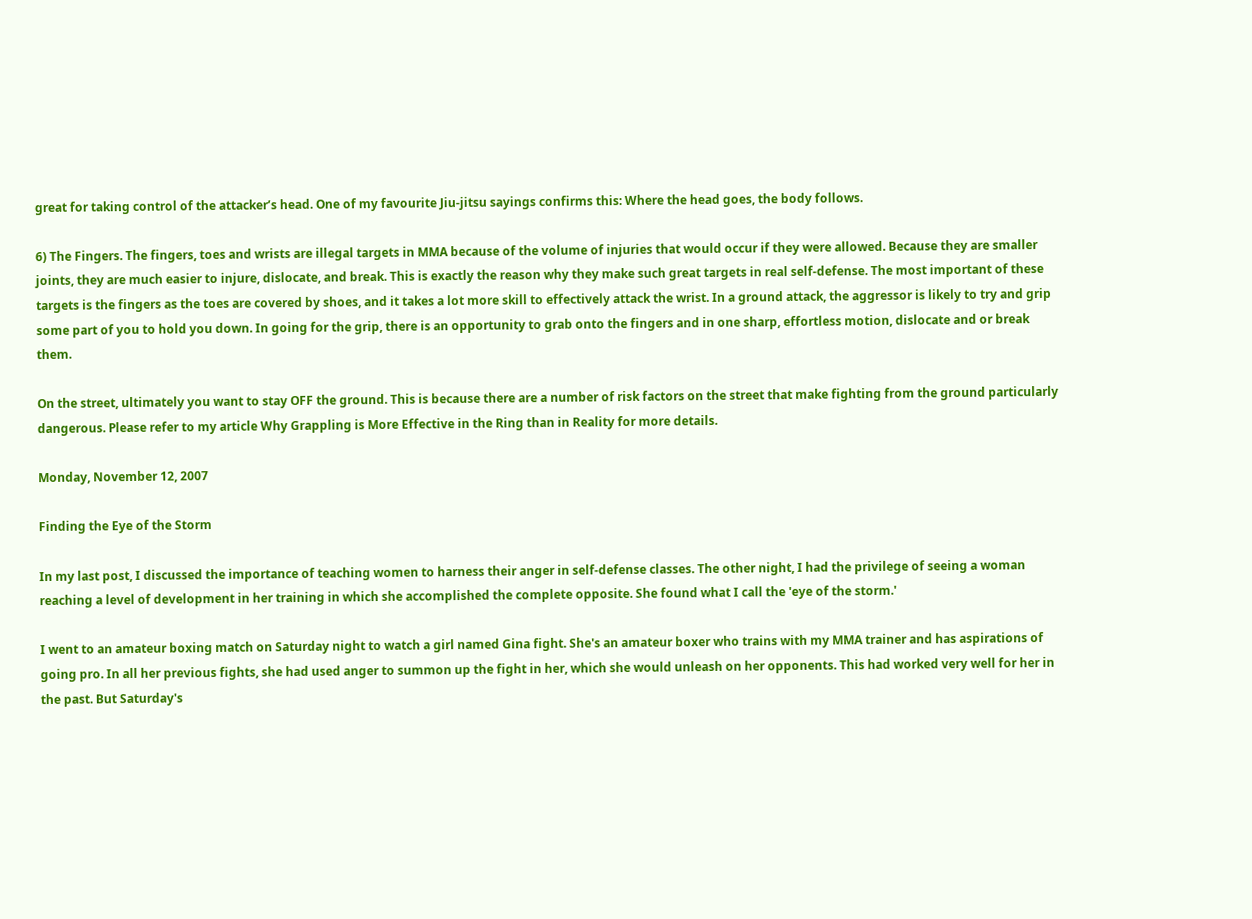great for taking control of the attacker’s head. One of my favourite Jiu-jitsu sayings confirms this: Where the head goes, the body follows.

6) The Fingers. The fingers, toes and wrists are illegal targets in MMA because of the volume of injuries that would occur if they were allowed. Because they are smaller joints, they are much easier to injure, dislocate, and break. This is exactly the reason why they make such great targets in real self-defense. The most important of these targets is the fingers as the toes are covered by shoes, and it takes a lot more skill to effectively attack the wrist. In a ground attack, the aggressor is likely to try and grip some part of you to hold you down. In going for the grip, there is an opportunity to grab onto the fingers and in one sharp, effortless motion, dislocate and or break them.

On the street, ultimately you want to stay OFF the ground. This is because there are a number of risk factors on the street that make fighting from the ground particularly dangerous. Please refer to my article Why Grappling is More Effective in the Ring than in Reality for more details.

Monday, November 12, 2007

Finding the Eye of the Storm

In my last post, I discussed the importance of teaching women to harness their anger in self-defense classes. The other night, I had the privilege of seeing a woman reaching a level of development in her training in which she accomplished the complete opposite. She found what I call the 'eye of the storm.'

I went to an amateur boxing match on Saturday night to watch a girl named Gina fight. She's an amateur boxer who trains with my MMA trainer and has aspirations of going pro. In all her previous fights, she had used anger to summon up the fight in her, which she would unleash on her opponents. This had worked very well for her in the past. But Saturday's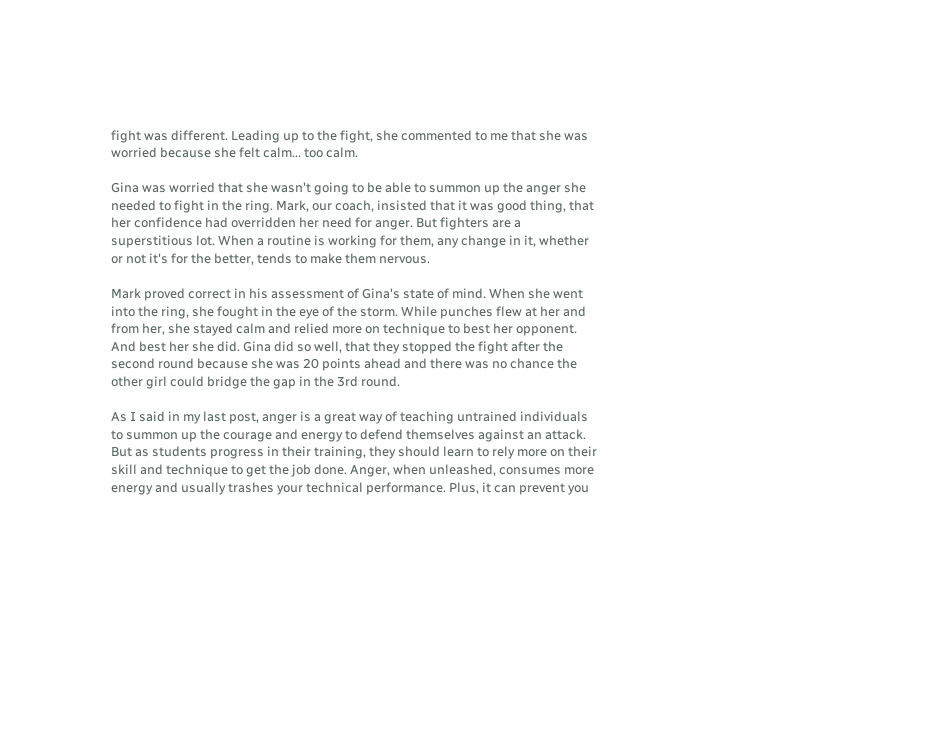fight was different. Leading up to the fight, she commented to me that she was worried because she felt calm... too calm.

Gina was worried that she wasn't going to be able to summon up the anger she needed to fight in the ring. Mark, our coach, insisted that it was good thing, that her confidence had overridden her need for anger. But fighters are a superstitious lot. When a routine is working for them, any change in it, whether or not it's for the better, tends to make them nervous.

Mark proved correct in his assessment of Gina's state of mind. When she went into the ring, she fought in the eye of the storm. While punches flew at her and from her, she stayed calm and relied more on technique to best her opponent. And best her she did. Gina did so well, that they stopped the fight after the second round because she was 20 points ahead and there was no chance the other girl could bridge the gap in the 3rd round.

As I said in my last post, anger is a great way of teaching untrained individuals to summon up the courage and energy to defend themselves against an attack. But as students progress in their training, they should learn to rely more on their skill and technique to get the job done. Anger, when unleashed, consumes more energy and usually trashes your technical performance. Plus, it can prevent you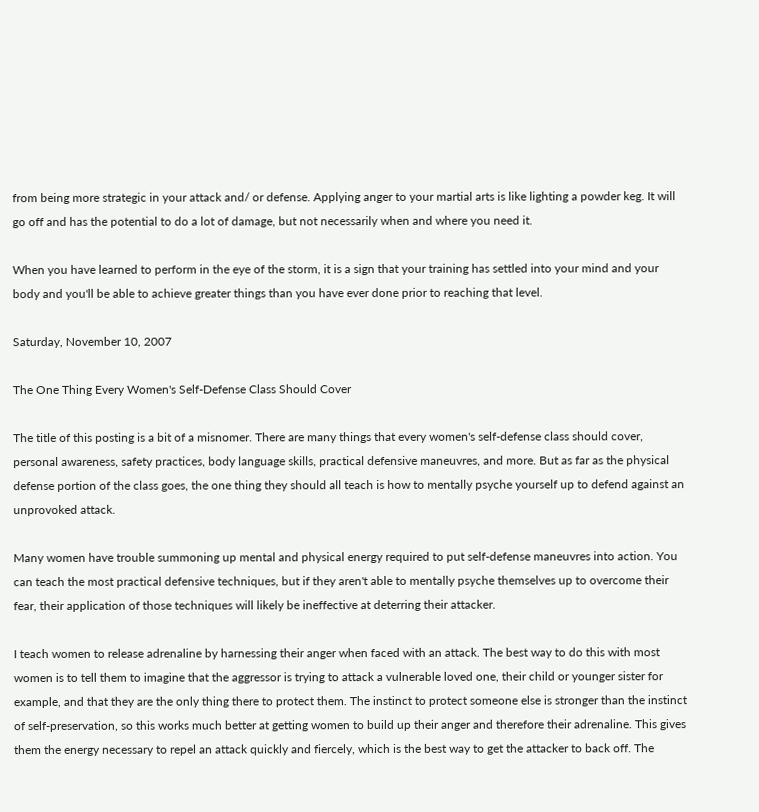from being more strategic in your attack and/ or defense. Applying anger to your martial arts is like lighting a powder keg. It will go off and has the potential to do a lot of damage, but not necessarily when and where you need it.

When you have learned to perform in the eye of the storm, it is a sign that your training has settled into your mind and your body and you'll be able to achieve greater things than you have ever done prior to reaching that level.

Saturday, November 10, 2007

The One Thing Every Women's Self-Defense Class Should Cover

The title of this posting is a bit of a misnomer. There are many things that every women's self-defense class should cover, personal awareness, safety practices, body language skills, practical defensive maneuvres, and more. But as far as the physical defense portion of the class goes, the one thing they should all teach is how to mentally psyche yourself up to defend against an unprovoked attack.

Many women have trouble summoning up mental and physical energy required to put self-defense maneuvres into action. You can teach the most practical defensive techniques, but if they aren't able to mentally psyche themselves up to overcome their fear, their application of those techniques will likely be ineffective at deterring their attacker.

I teach women to release adrenaline by harnessing their anger when faced with an attack. The best way to do this with most women is to tell them to imagine that the aggressor is trying to attack a vulnerable loved one, their child or younger sister for example, and that they are the only thing there to protect them. The instinct to protect someone else is stronger than the instinct of self-preservation, so this works much better at getting women to build up their anger and therefore their adrenaline. This gives them the energy necessary to repel an attack quickly and fiercely, which is the best way to get the attacker to back off. The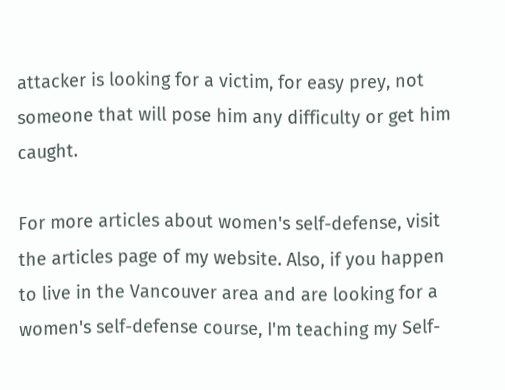attacker is looking for a victim, for easy prey, not someone that will pose him any difficulty or get him caught.

For more articles about women's self-defense, visit the articles page of my website. Also, if you happen to live in the Vancouver area and are looking for a women's self-defense course, I'm teaching my Self-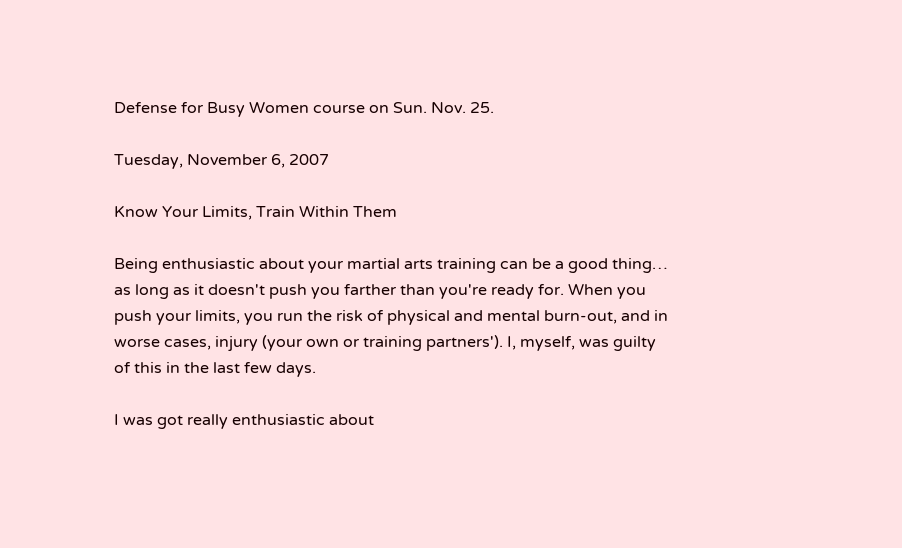Defense for Busy Women course on Sun. Nov. 25.

Tuesday, November 6, 2007

Know Your Limits, Train Within Them

Being enthusiastic about your martial arts training can be a good thing… as long as it doesn't push you farther than you're ready for. When you push your limits, you run the risk of physical and mental burn-out, and in worse cases, injury (your own or training partners'). I, myself, was guilty of this in the last few days.

I was got really enthusiastic about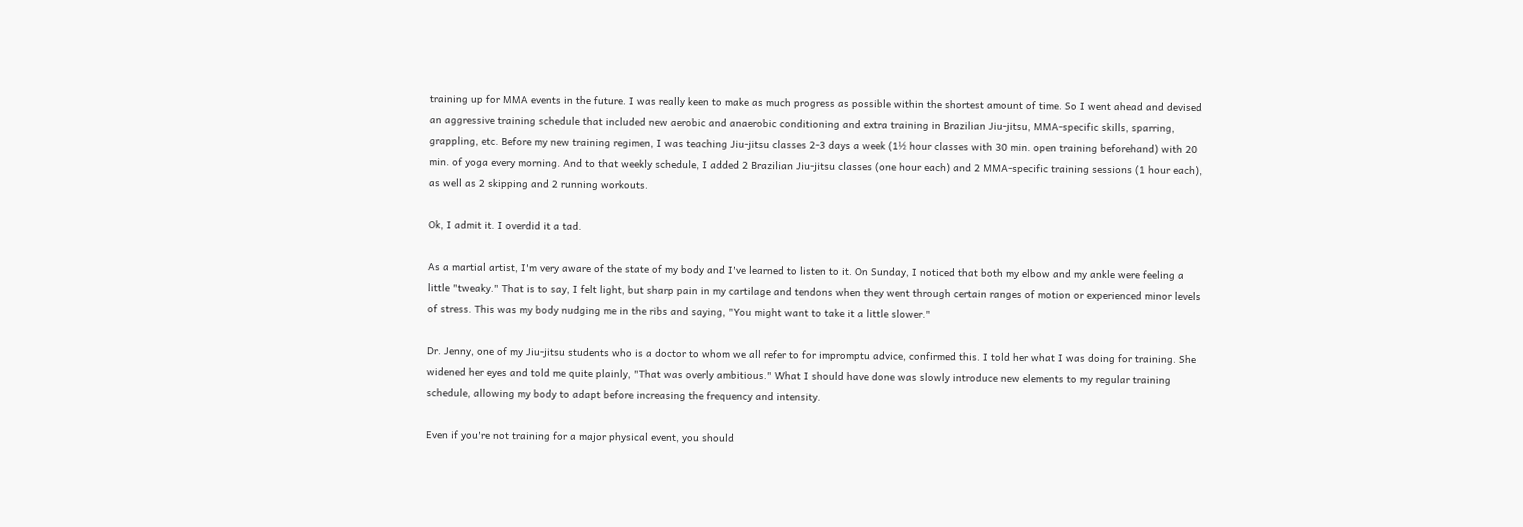training up for MMA events in the future. I was really keen to make as much progress as possible within the shortest amount of time. So I went ahead and devised an aggressive training schedule that included new aerobic and anaerobic conditioning and extra training in Brazilian Jiu-jitsu, MMA-specific skills, sparring, grappling, etc. Before my new training regimen, I was teaching Jiu-jitsu classes 2-3 days a week (1½ hour classes with 30 min. open training beforehand) with 20 min. of yoga every morning. And to that weekly schedule, I added 2 Brazilian Jiu-jitsu classes (one hour each) and 2 MMA-specific training sessions (1 hour each), as well as 2 skipping and 2 running workouts.

Ok, I admit it. I overdid it a tad.

As a martial artist, I'm very aware of the state of my body and I've learned to listen to it. On Sunday, I noticed that both my elbow and my ankle were feeling a little "tweaky." That is to say, I felt light, but sharp pain in my cartilage and tendons when they went through certain ranges of motion or experienced minor levels of stress. This was my body nudging me in the ribs and saying, "You might want to take it a little slower."

Dr. Jenny, one of my Jiu-jitsu students who is a doctor to whom we all refer to for impromptu advice, confirmed this. I told her what I was doing for training. She widened her eyes and told me quite plainly, "That was overly ambitious." What I should have done was slowly introduce new elements to my regular training schedule, allowing my body to adapt before increasing the frequency and intensity.

Even if you're not training for a major physical event, you should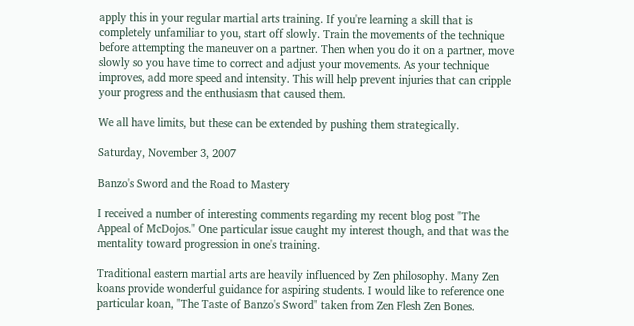apply this in your regular martial arts training. If you're learning a skill that is completely unfamiliar to you, start off slowly. Train the movements of the technique before attempting the maneuver on a partner. Then when you do it on a partner, move slowly so you have time to correct and adjust your movements. As your technique improves, add more speed and intensity. This will help prevent injuries that can cripple your progress and the enthusiasm that caused them.

We all have limits, but these can be extended by pushing them strategically.

Saturday, November 3, 2007

Banzo's Sword and the Road to Mastery

I received a number of interesting comments regarding my recent blog post "The Appeal of McDojos." One particular issue caught my interest though, and that was the mentality toward progression in one's training.

Traditional eastern martial arts are heavily influenced by Zen philosophy. Many Zen koans provide wonderful guidance for aspiring students. I would like to reference one particular koan, "The Taste of Banzo's Sword" taken from Zen Flesh Zen Bones.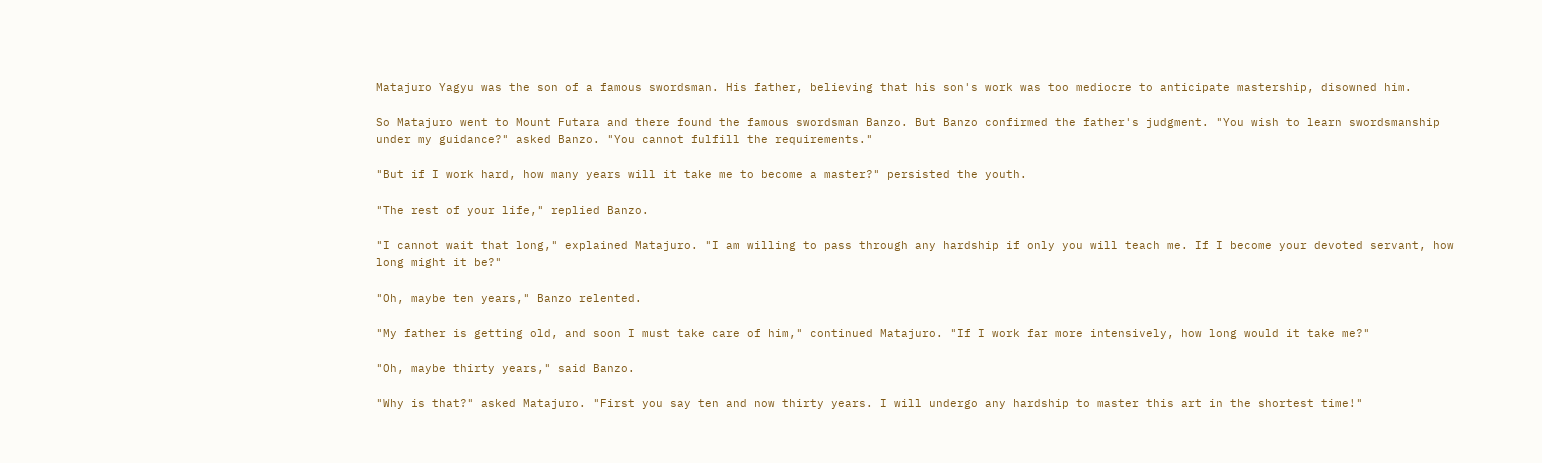Matajuro Yagyu was the son of a famous swordsman. His father, believing that his son's work was too mediocre to anticipate mastership, disowned him.

So Matajuro went to Mount Futara and there found the famous swordsman Banzo. But Banzo confirmed the father's judgment. "You wish to learn swordsmanship under my guidance?" asked Banzo. "You cannot fulfill the requirements."

"But if I work hard, how many years will it take me to become a master?" persisted the youth.

"The rest of your life," replied Banzo.

"I cannot wait that long," explained Matajuro. "I am willing to pass through any hardship if only you will teach me. If I become your devoted servant, how long might it be?"

"Oh, maybe ten years," Banzo relented.

"My father is getting old, and soon I must take care of him," continued Matajuro. "If I work far more intensively, how long would it take me?"

"Oh, maybe thirty years," said Banzo.

"Why is that?" asked Matajuro. "First you say ten and now thirty years. I will undergo any hardship to master this art in the shortest time!"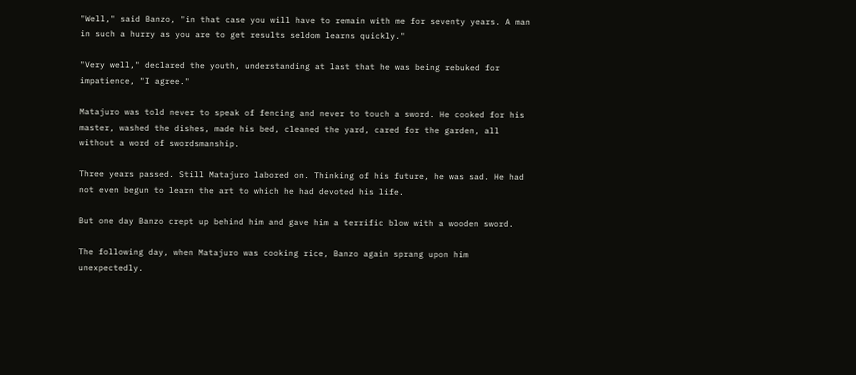"Well," said Banzo, "in that case you will have to remain with me for seventy years. A man in such a hurry as you are to get results seldom learns quickly."

"Very well," declared the youth, understanding at last that he was being rebuked for impatience, "I agree."

Matajuro was told never to speak of fencing and never to touch a sword. He cooked for his master, washed the dishes, made his bed, cleaned the yard, cared for the garden, all without a word of swordsmanship.

Three years passed. Still Matajuro labored on. Thinking of his future, he was sad. He had not even begun to learn the art to which he had devoted his life.

But one day Banzo crept up behind him and gave him a terrific blow with a wooden sword.

The following day, when Matajuro was cooking rice, Banzo again sprang upon him unexpectedly.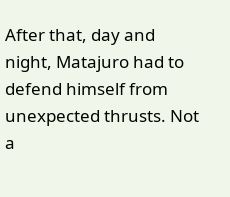After that, day and night, Matajuro had to defend himself from unexpected thrusts. Not a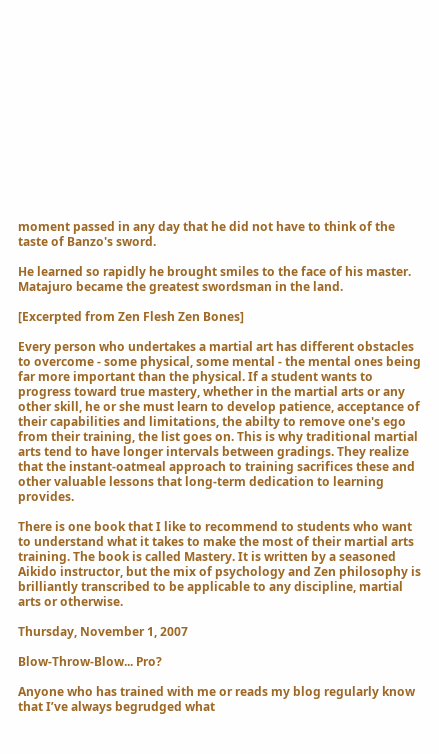moment passed in any day that he did not have to think of the taste of Banzo's sword.

He learned so rapidly he brought smiles to the face of his master. Matajuro became the greatest swordsman in the land.

[Excerpted from Zen Flesh Zen Bones]

Every person who undertakes a martial art has different obstacles to overcome - some physical, some mental - the mental ones being far more important than the physical. If a student wants to progress toward true mastery, whether in the martial arts or any other skill, he or she must learn to develop patience, acceptance of their capabilities and limitations, the abilty to remove one's ego from their training, the list goes on. This is why traditional martial arts tend to have longer intervals between gradings. They realize that the instant-oatmeal approach to training sacrifices these and other valuable lessons that long-term dedication to learning provides.

There is one book that I like to recommend to students who want to understand what it takes to make the most of their martial arts training. The book is called Mastery. It is written by a seasoned Aikido instructor, but the mix of psychology and Zen philosophy is brilliantly transcribed to be applicable to any discipline, martial arts or otherwise.

Thursday, November 1, 2007

Blow-Throw-Blow... Pro?

Anyone who has trained with me or reads my blog regularly know that I’ve always begrudged what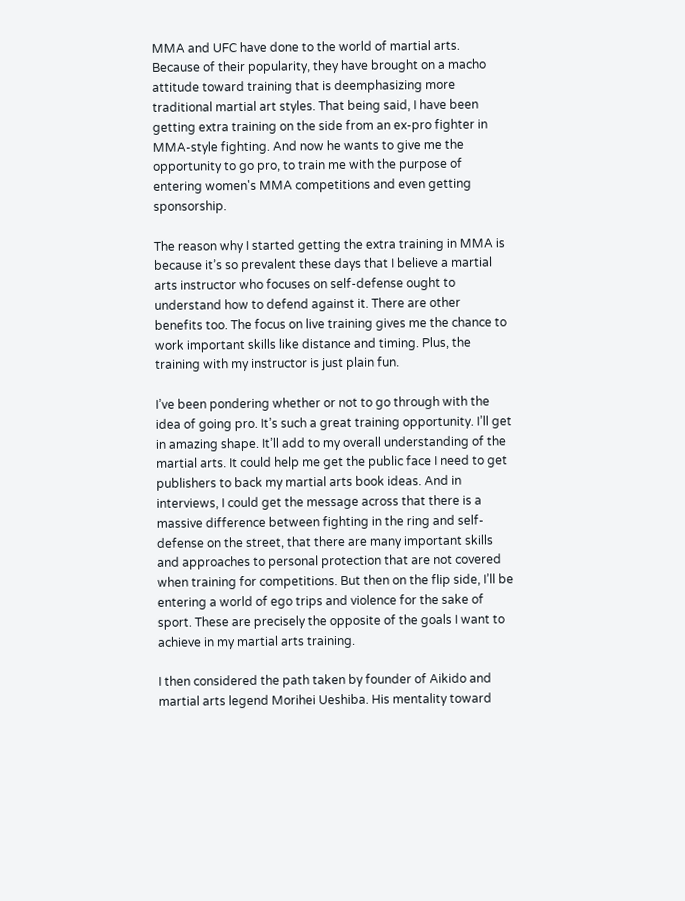MMA and UFC have done to the world of martial arts. Because of their popularity, they have brought on a macho attitude toward training that is deemphasizing more traditional martial art styles. That being said, I have been getting extra training on the side from an ex-pro fighter in MMA-style fighting. And now he wants to give me the opportunity to go pro, to train me with the purpose of entering women's MMA competitions and even getting sponsorship.

The reason why I started getting the extra training in MMA is because it’s so prevalent these days that I believe a martial arts instructor who focuses on self-defense ought to understand how to defend against it. There are other benefits too. The focus on live training gives me the chance to work important skills like distance and timing. Plus, the training with my instructor is just plain fun.

I’ve been pondering whether or not to go through with the idea of going pro. It’s such a great training opportunity. I’ll get in amazing shape. It’ll add to my overall understanding of the martial arts. It could help me get the public face I need to get publishers to back my martial arts book ideas. And in interviews, I could get the message across that there is a massive difference between fighting in the ring and self-defense on the street, that there are many important skills and approaches to personal protection that are not covered when training for competitions. But then on the flip side, I’ll be entering a world of ego trips and violence for the sake of sport. These are precisely the opposite of the goals I want to achieve in my martial arts training.

I then considered the path taken by founder of Aikido and martial arts legend Morihei Ueshiba. His mentality toward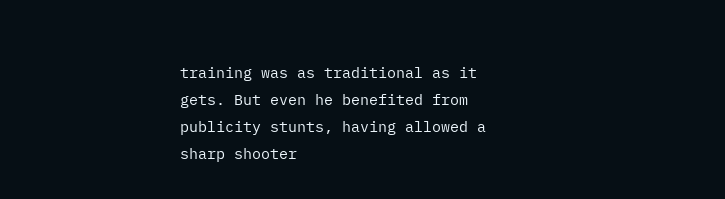training was as traditional as it gets. But even he benefited from publicity stunts, having allowed a sharp shooter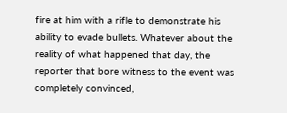fire at him with a rifle to demonstrate his ability to evade bullets. Whatever about the reality of what happened that day, the reporter that bore witness to the event was completely convinced,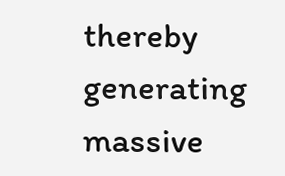thereby generating massive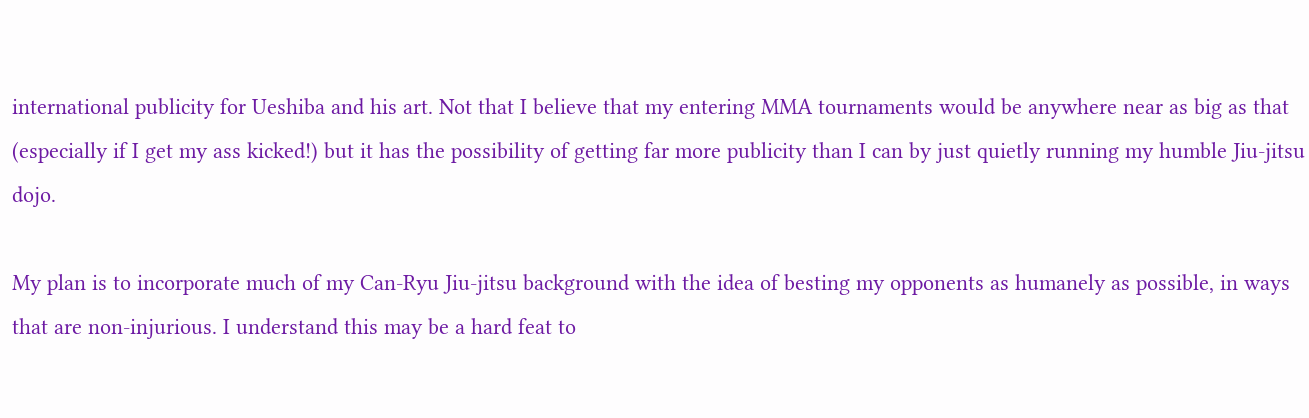international publicity for Ueshiba and his art. Not that I believe that my entering MMA tournaments would be anywhere near as big as that (especially if I get my ass kicked!) but it has the possibility of getting far more publicity than I can by just quietly running my humble Jiu-jitsu dojo.

My plan is to incorporate much of my Can-Ryu Jiu-jitsu background with the idea of besting my opponents as humanely as possible, in ways that are non-injurious. I understand this may be a hard feat to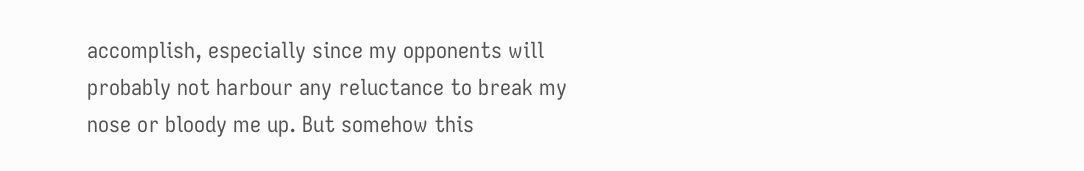accomplish, especially since my opponents will probably not harbour any reluctance to break my nose or bloody me up. But somehow this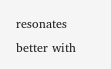resonates better with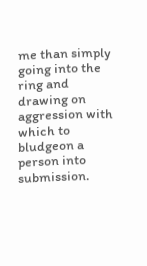me than simply going into the ring and drawing on aggression with which to bludgeon a person into submission.